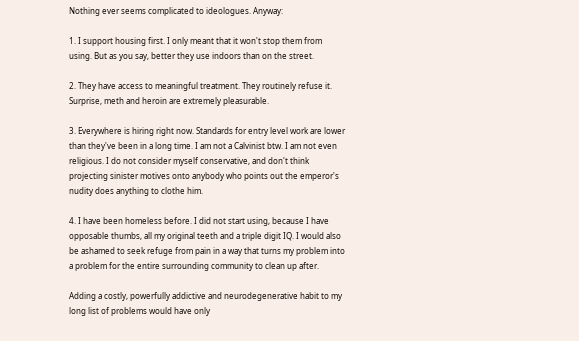Nothing ever seems complicated to ideologues. Anyway:

1. I support housing first. I only meant that it won't stop them from using. But as you say, better they use indoors than on the street.

2. They have access to meaningful treatment. They routinely refuse it. Surprise, meth and heroin are extremely pleasurable.

3. Everywhere is hiring right now. Standards for entry level work are lower than they've been in a long time. I am not a Calvinist btw. I am not even religious. I do not consider myself conservative, and don't think projecting sinister motives onto anybody who points out the emperor's nudity does anything to clothe him.

4. I have been homeless before. I did not start using, because I have opposable thumbs, all my original teeth and a triple digit IQ. I would also be ashamed to seek refuge from pain in a way that turns my problem into a problem for the entire surrounding community to clean up after.

Adding a costly, powerfully addictive and neurodegenerative habit to my long list of problems would have only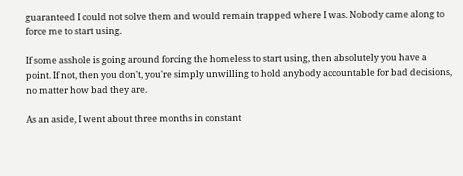guaranteed I could not solve them and would remain trapped where I was. Nobody came along to force me to start using.

If some asshole is going around forcing the homeless to start using, then absolutely you have a point. If not, then you don't, you're simply unwilling to hold anybody accountable for bad decisions, no matter how bad they are.

As an aside, I went about three months in constant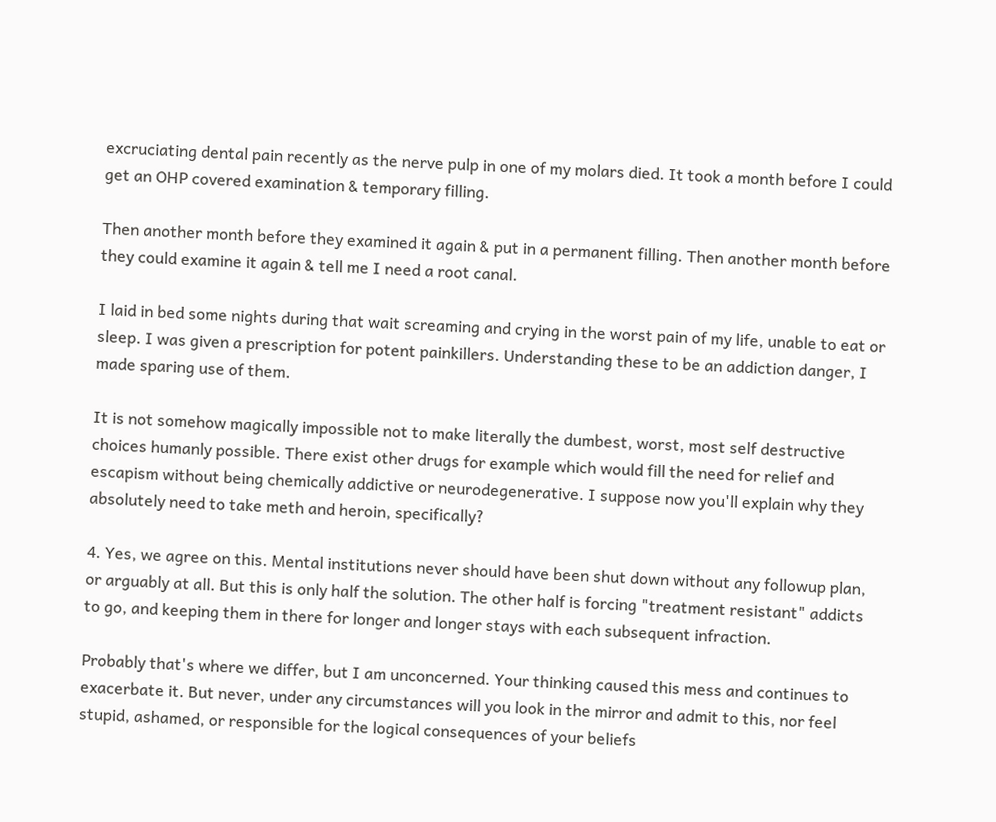excruciating dental pain recently as the nerve pulp in one of my molars died. It took a month before I could get an OHP covered examination & temporary filling.

Then another month before they examined it again & put in a permanent filling. Then another month before they could examine it again & tell me I need a root canal.

I laid in bed some nights during that wait screaming and crying in the worst pain of my life, unable to eat or sleep. I was given a prescription for potent painkillers. Understanding these to be an addiction danger, I made sparing use of them.

It is not somehow magically impossible not to make literally the dumbest, worst, most self destructive choices humanly possible. There exist other drugs for example which would fill the need for relief and escapism without being chemically addictive or neurodegenerative. I suppose now you'll explain why they absolutely need to take meth and heroin, specifically?

4. Yes, we agree on this. Mental institutions never should have been shut down without any followup plan, or arguably at all. But this is only half the solution. The other half is forcing "treatment resistant" addicts to go, and keeping them in there for longer and longer stays with each subsequent infraction.

Probably that's where we differ, but I am unconcerned. Your thinking caused this mess and continues to exacerbate it. But never, under any circumstances will you look in the mirror and admit to this, nor feel stupid, ashamed, or responsible for the logical consequences of your beliefs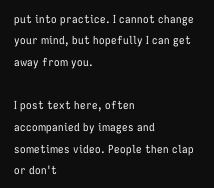put into practice. I cannot change your mind, but hopefully I can get away from you.

I post text here, often accompanied by images and sometimes video. People then clap or don't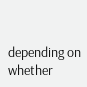depending on whether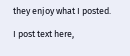they enjoy what I posted.

I post text here,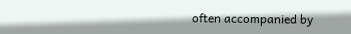often accompanied by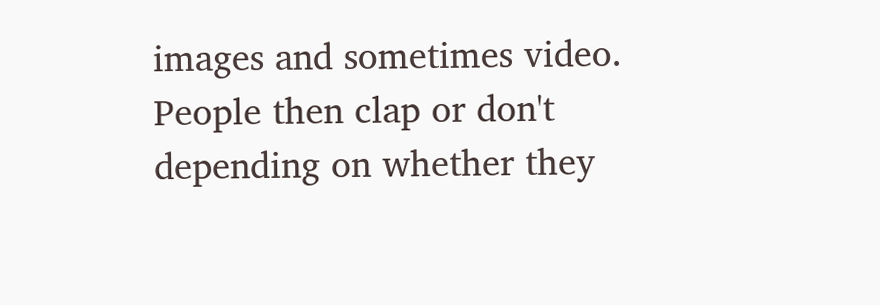images and sometimes video. People then clap or don't depending on whether they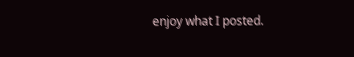enjoy what I posted.